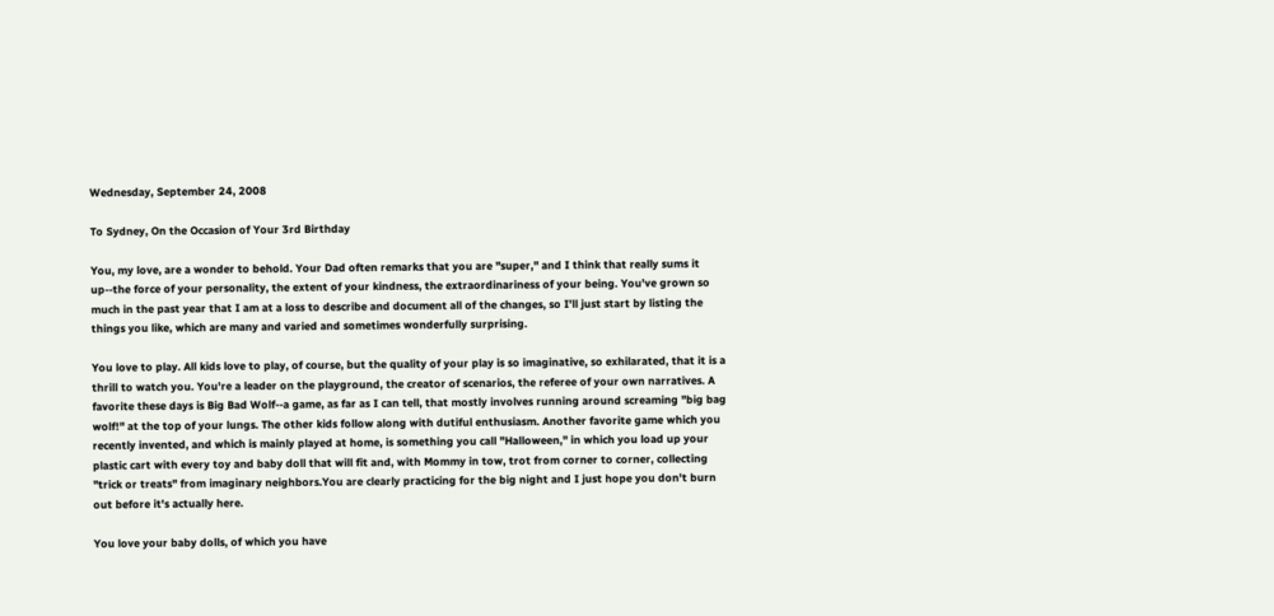Wednesday, September 24, 2008

To Sydney, On the Occasion of Your 3rd Birthday

You, my love, are a wonder to behold. Your Dad often remarks that you are "super," and I think that really sums it up--the force of your personality, the extent of your kindness, the extraordinariness of your being. You've grown so much in the past year that I am at a loss to describe and document all of the changes, so I'll just start by listing the things you like, which are many and varied and sometimes wonderfully surprising.

You love to play. All kids love to play, of course, but the quality of your play is so imaginative, so exhilarated, that it is a thrill to watch you. You're a leader on the playground, the creator of scenarios, the referee of your own narratives. A favorite these days is Big Bad Wolf--a game, as far as I can tell, that mostly involves running around screaming "big bag wolf!" at the top of your lungs. The other kids follow along with dutiful enthusiasm. Another favorite game which you recently invented, and which is mainly played at home, is something you call "Halloween," in which you load up your plastic cart with every toy and baby doll that will fit and, with Mommy in tow, trot from corner to corner, collecting "trick or treats" from imaginary neighbors.You are clearly practicing for the big night and I just hope you don't burn out before it's actually here.

You love your baby dolls, of which you have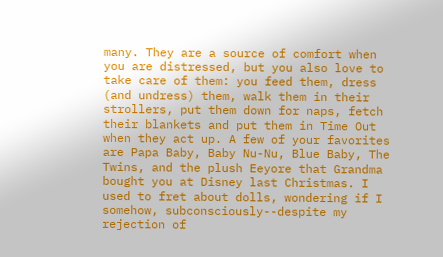many. They are a source of comfort when you are distressed, but you also love to take care of them: you feed them, dress (and undress) them, walk them in their strollers, put them down for naps, fetch their blankets and put them in Time Out when they act up. A few of your favorites are Papa Baby, Baby Nu-Nu, Blue Baby, The Twins, and the plush Eeyore that Grandma bought you at Disney last Christmas. I used to fret about dolls, wondering if I somehow, subconsciously--despite my rejection of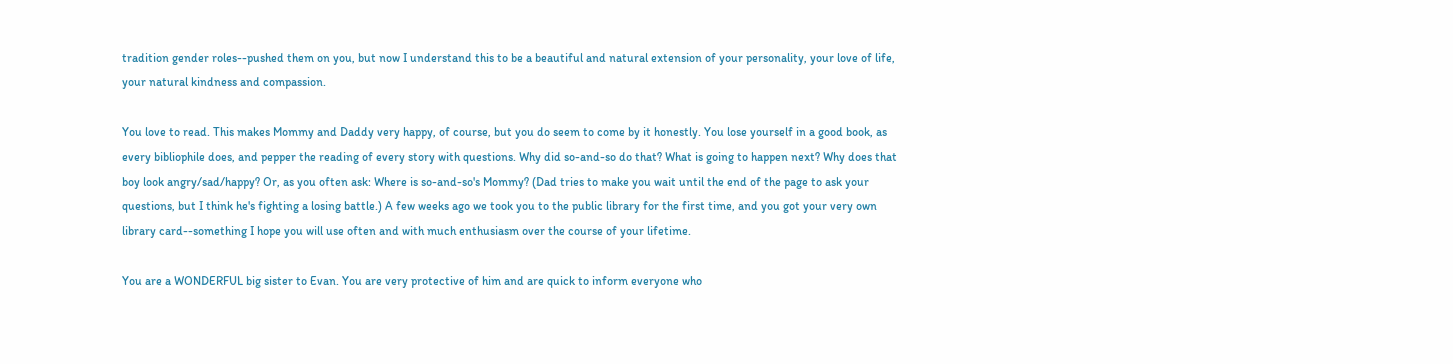tradition gender roles--pushed them on you, but now I understand this to be a beautiful and natural extension of your personality, your love of life, your natural kindness and compassion.

You love to read. This makes Mommy and Daddy very happy, of course, but you do seem to come by it honestly. You lose yourself in a good book, as every bibliophile does, and pepper the reading of every story with questions. Why did so-and-so do that? What is going to happen next? Why does that boy look angry/sad/happy? Or, as you often ask: Where is so-and-so's Mommy? (Dad tries to make you wait until the end of the page to ask your questions, but I think he's fighting a losing battle.) A few weeks ago we took you to the public library for the first time, and you got your very own library card--something I hope you will use often and with much enthusiasm over the course of your lifetime.

You are a WONDERFUL big sister to Evan. You are very protective of him and are quick to inform everyone who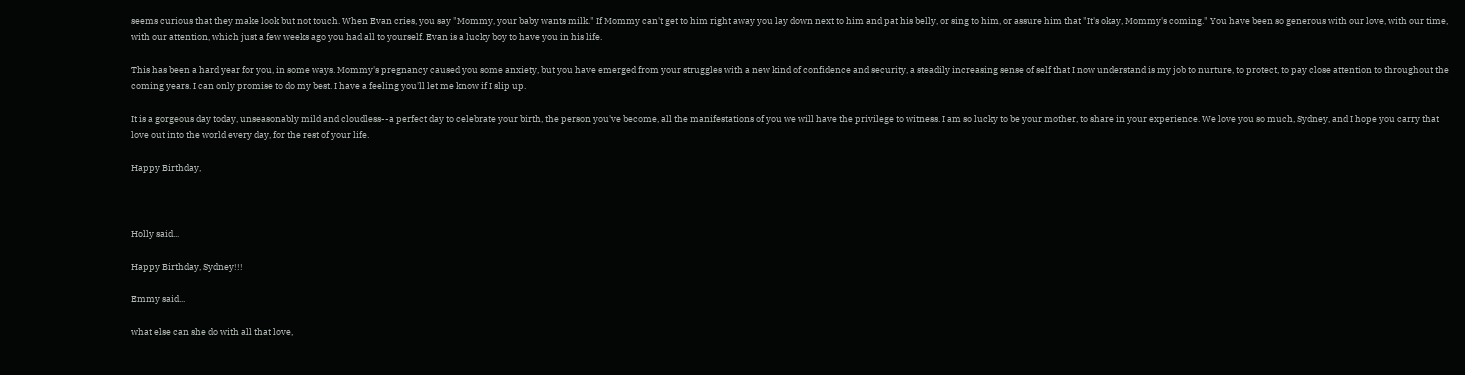seems curious that they make look but not touch. When Evan cries, you say "Mommy, your baby wants milk." If Mommy can't get to him right away you lay down next to him and pat his belly, or sing to him, or assure him that "It's okay, Mommy's coming." You have been so generous with our love, with our time, with our attention, which just a few weeks ago you had all to yourself. Evan is a lucky boy to have you in his life.

This has been a hard year for you, in some ways. Mommy's pregnancy caused you some anxiety, but you have emerged from your struggles with a new kind of confidence and security, a steadily increasing sense of self that I now understand is my job to nurture, to protect, to pay close attention to throughout the coming years. I can only promise to do my best. I have a feeling you'll let me know if I slip up.

It is a gorgeous day today, unseasonably mild and cloudless--a perfect day to celebrate your birth, the person you've become, all the manifestations of you we will have the privilege to witness. I am so lucky to be your mother, to share in your experience. We love you so much, Sydney, and I hope you carry that love out into the world every day, for the rest of your life.

Happy Birthday,



Holly said...

Happy Birthday, Sydney!!!

Emmy said...

what else can she do with all that love,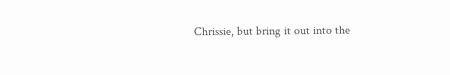Chrissie, but bring it out into the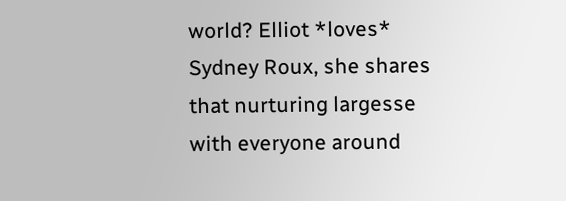world? Elliot *loves* Sydney Roux, she shares that nurturing largesse with everyone around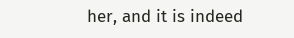her, and it is indeed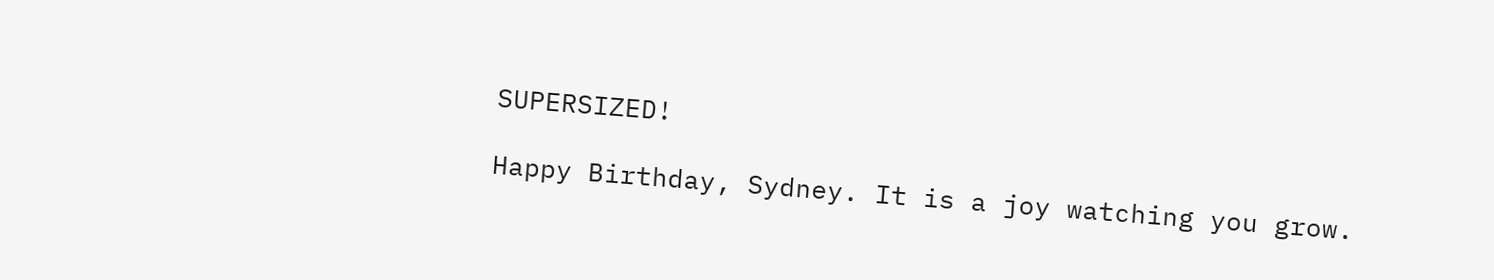SUPERSIZED!

Happy Birthday, Sydney. It is a joy watching you grow.